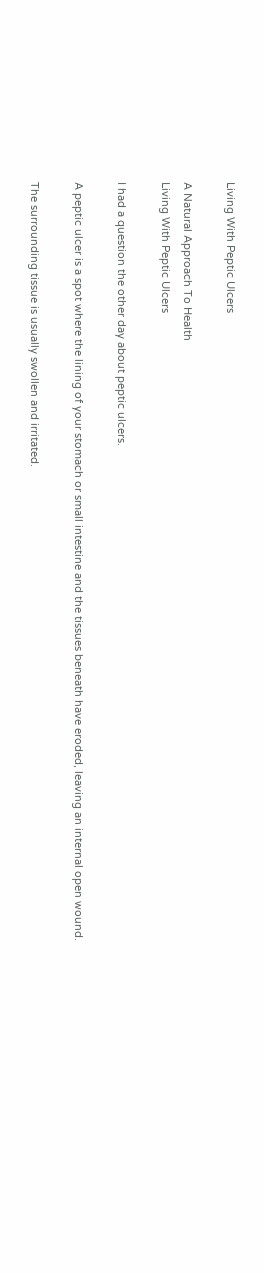Living With Peptic Ulcers

A Natural Approach To Health
Living With Peptic Ulcers

I had a question the other day about peptic ulcers.

A peptic ulcer is a spot where the lining of your stomach or small intestine and the tissues beneath have eroded, leaving an internal open wound.

The surrounding tissue is usually swollen and irritated.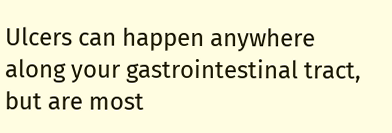Ulcers can happen anywhere along your gastrointestinal tract, but are most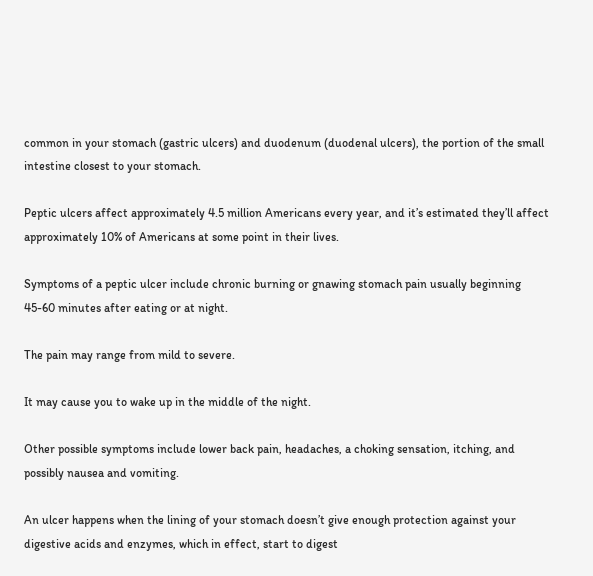common in your stomach (gastric ulcers) and duodenum (duodenal ulcers), the portion of the small intestine closest to your stomach.

Peptic ulcers affect approximately 4.5 million Americans every year, and it’s estimated they’ll affect approximately 10% of Americans at some point in their lives.

Symptoms of a peptic ulcer include chronic burning or gnawing stomach pain usually beginning 45-60 minutes after eating or at night.

The pain may range from mild to severe.

It may cause you to wake up in the middle of the night.

Other possible symptoms include lower back pain, headaches, a choking sensation, itching, and possibly nausea and vomiting.

An ulcer happens when the lining of your stomach doesn’t give enough protection against your digestive acids and enzymes, which in effect, start to digest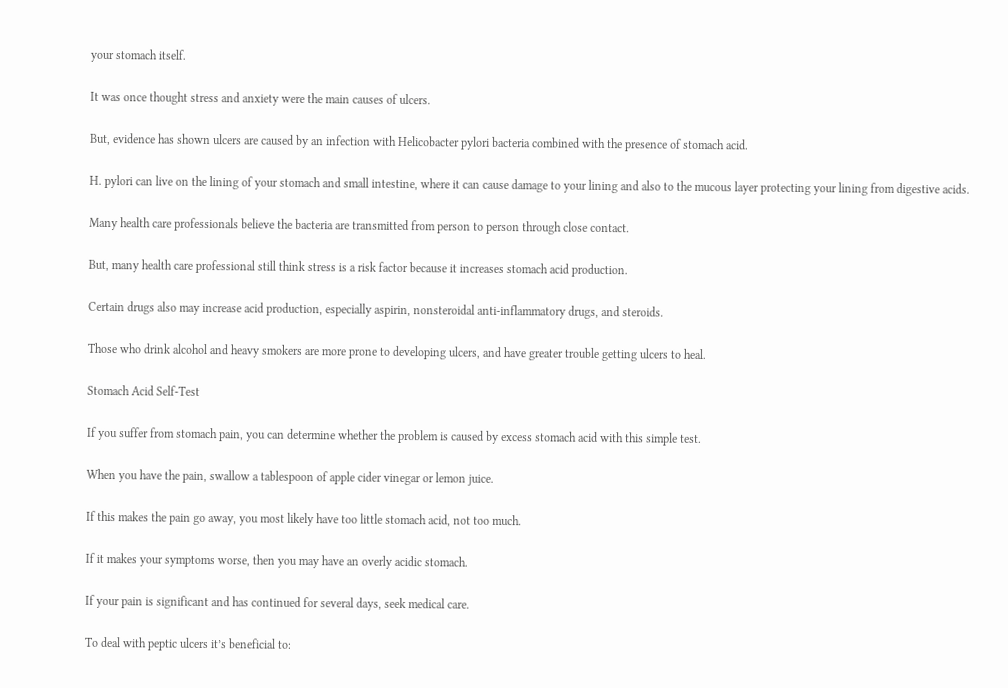your stomach itself.

It was once thought stress and anxiety were the main causes of ulcers.

But, evidence has shown ulcers are caused by an infection with Helicobacter pylori bacteria combined with the presence of stomach acid.

H. pylori can live on the lining of your stomach and small intestine, where it can cause damage to your lining and also to the mucous layer protecting your lining from digestive acids.

Many health care professionals believe the bacteria are transmitted from person to person through close contact.

But, many health care professional still think stress is a risk factor because it increases stomach acid production.

Certain drugs also may increase acid production, especially aspirin, nonsteroidal anti-inflammatory drugs, and steroids.

Those who drink alcohol and heavy smokers are more prone to developing ulcers, and have greater trouble getting ulcers to heal.

Stomach Acid Self-Test

If you suffer from stomach pain, you can determine whether the problem is caused by excess stomach acid with this simple test.

When you have the pain, swallow a tablespoon of apple cider vinegar or lemon juice.

If this makes the pain go away, you most likely have too little stomach acid, not too much.

If it makes your symptoms worse, then you may have an overly acidic stomach.

If your pain is significant and has continued for several days, seek medical care.

To deal with peptic ulcers it’s beneficial to: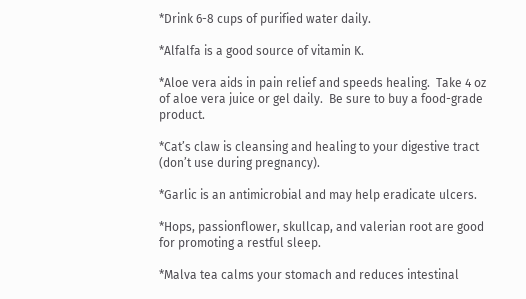*Drink 6-8 cups of purified water daily.

*Alfalfa is a good source of vitamin K.

*Aloe vera aids in pain relief and speeds healing.  Take 4 oz of aloe vera juice or gel daily.  Be sure to buy a food-grade product.

*Cat’s claw is cleansing and healing to your digestive tract (don’t use during pregnancy).

*Garlic is an antimicrobial and may help eradicate ulcers.

*Hops, passionflower, skullcap, and valerian root are good for promoting a restful sleep.

*Malva tea calms your stomach and reduces intestinal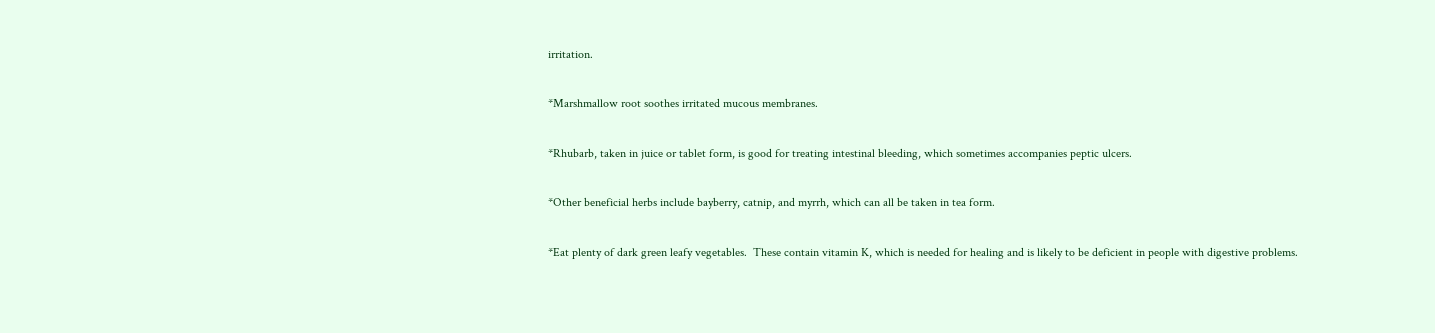irritation.

*Marshmallow root soothes irritated mucous membranes.

*Rhubarb, taken in juice or tablet form, is good for treating intestinal bleeding, which sometimes accompanies peptic ulcers.

*Other beneficial herbs include bayberry, catnip, and myrrh, which can all be taken in tea form.

*Eat plenty of dark green leafy vegetables.  These contain vitamin K, which is needed for healing and is likely to be deficient in people with digestive problems.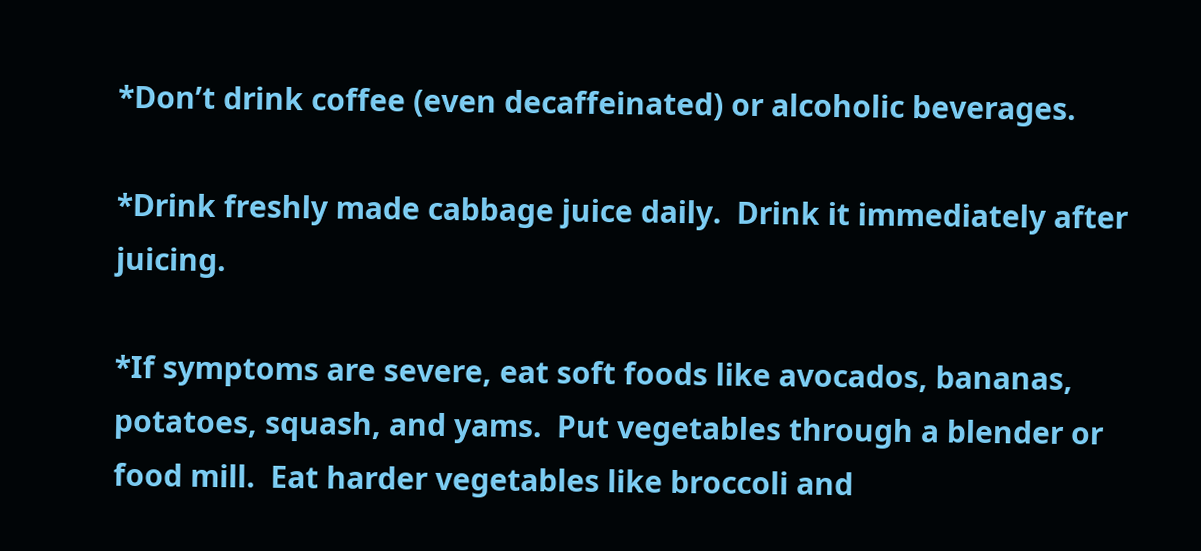*Don’t drink coffee (even decaffeinated) or alcoholic beverages.

*Drink freshly made cabbage juice daily.  Drink it immediately after juicing.

*If symptoms are severe, eat soft foods like avocados, bananas, potatoes, squash, and yams.  Put vegetables through a blender or food mill.  Eat harder vegetables like broccoli and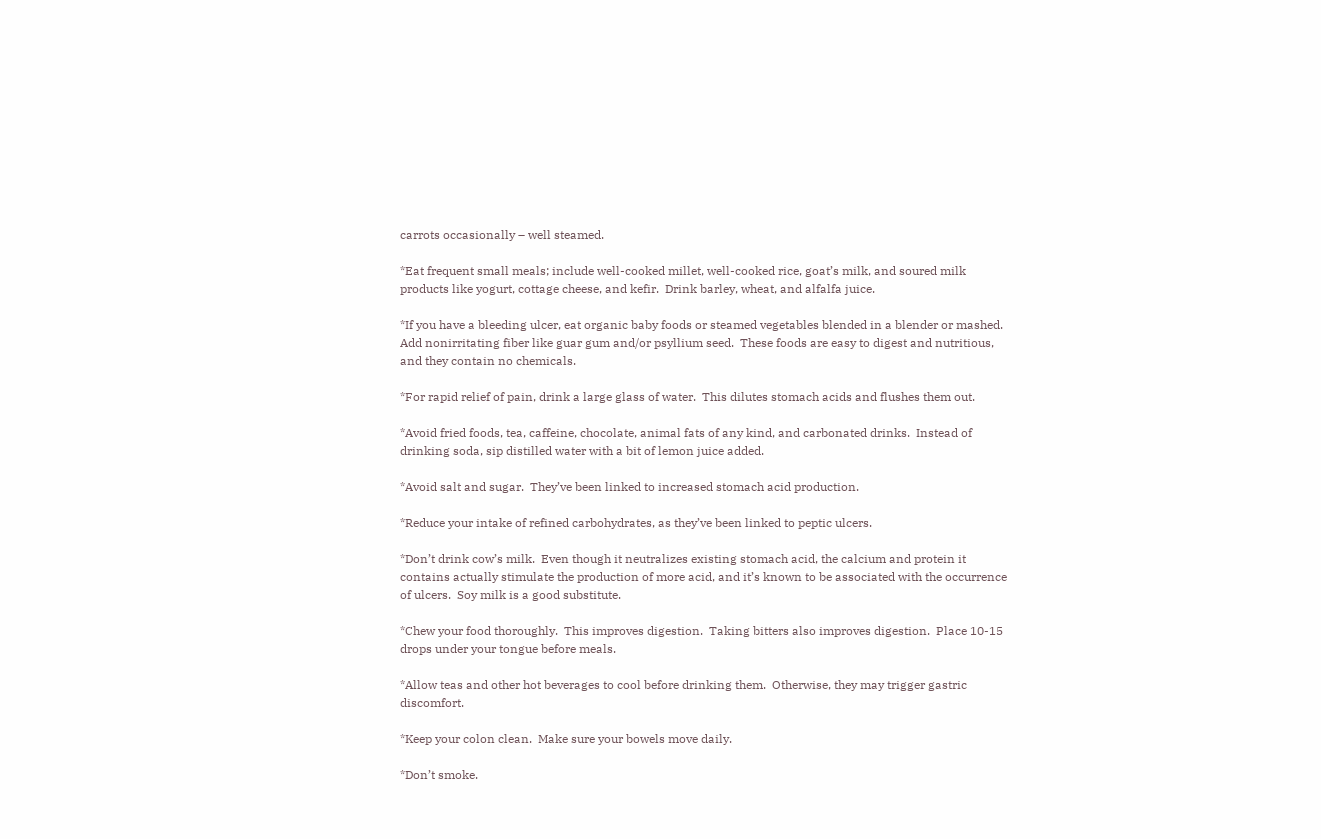carrots occasionally – well steamed.

*Eat frequent small meals; include well-cooked millet, well-cooked rice, goat’s milk, and soured milk products like yogurt, cottage cheese, and kefir.  Drink barley, wheat, and alfalfa juice.

*If you have a bleeding ulcer, eat organic baby foods or steamed vegetables blended in a blender or mashed.  Add nonirritating fiber like guar gum and/or psyllium seed.  These foods are easy to digest and nutritious, and they contain no chemicals.

*For rapid relief of pain, drink a large glass of water.  This dilutes stomach acids and flushes them out.

*Avoid fried foods, tea, caffeine, chocolate, animal fats of any kind, and carbonated drinks.  Instead of drinking soda, sip distilled water with a bit of lemon juice added.

*Avoid salt and sugar.  They’ve been linked to increased stomach acid production.

*Reduce your intake of refined carbohydrates, as they’ve been linked to peptic ulcers.

*Don’t drink cow’s milk.  Even though it neutralizes existing stomach acid, the calcium and protein it contains actually stimulate the production of more acid, and it’s known to be associated with the occurrence of ulcers.  Soy milk is a good substitute.

*Chew your food thoroughly.  This improves digestion.  Taking bitters also improves digestion.  Place 10-15 drops under your tongue before meals.

*Allow teas and other hot beverages to cool before drinking them.  Otherwise, they may trigger gastric discomfort.

*Keep your colon clean.  Make sure your bowels move daily.

*Don’t smoke.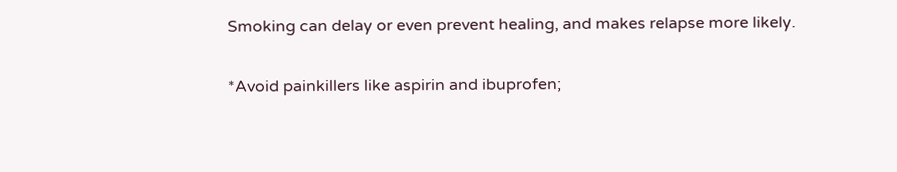Smoking can delay or even prevent healing, and makes relapse more likely.

*Avoid painkillers like aspirin and ibuprofen;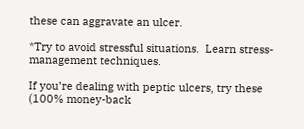these can aggravate an ulcer.

*Try to avoid stressful situations.  Learn stress-management techniques.

If you’re dealing with peptic ulcers, try these (100% money-back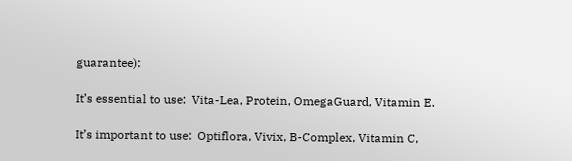guarantee):

It’s essential to use:  Vita-Lea, Protein, OmegaGuard, Vitamin E.

It’s important to use:  Optiflora, Vivix, B-Complex, Vitamin C,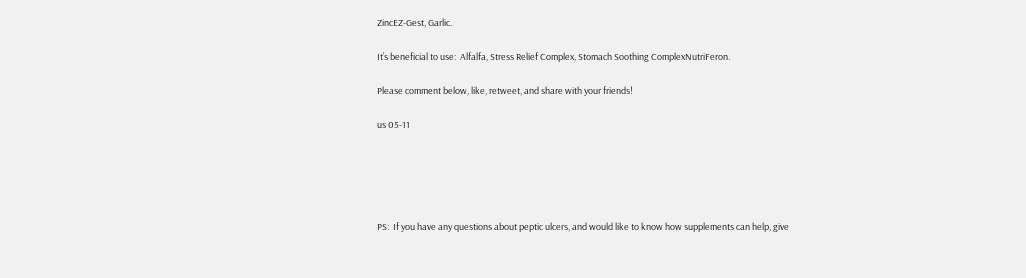ZincEZ-Gest, Garlic.

It’s beneficial to use:  Alfalfa, Stress Relief Complex, Stomach Soothing ComplexNutriFeron.

Please comment below, like, retweet, and share with your friends!

us 05-11





PS:  If you have any questions about peptic ulcers, and would like to know how supplements can help, give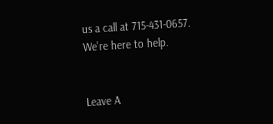us a call at 715-431-0657.  We’re here to help.


Leave A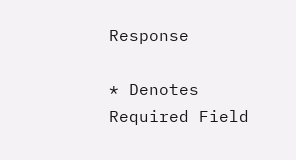Response

* Denotes Required Field